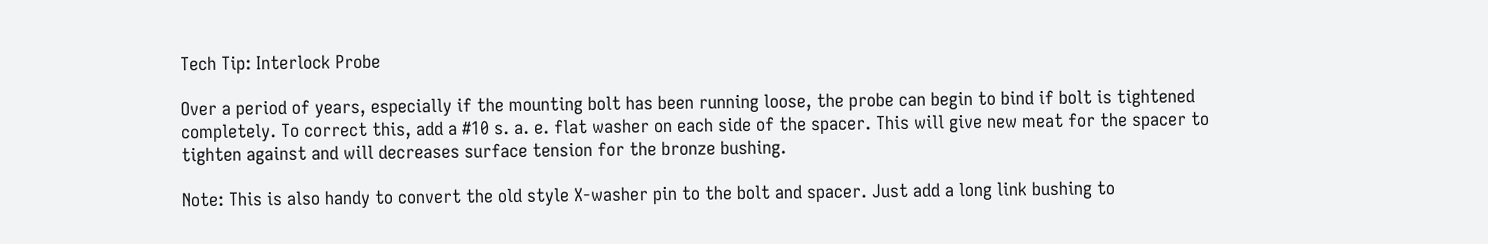Tech Tip: Interlock Probe

Over a period of years, especially if the mounting bolt has been running loose, the probe can begin to bind if bolt is tightened completely. To correct this, add a #10 s. a. e. flat washer on each side of the spacer. This will give new meat for the spacer to tighten against and will decreases surface tension for the bronze bushing.

Note: This is also handy to convert the old style X-washer pin to the bolt and spacer. Just add a long link bushing to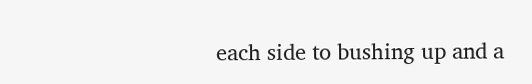each side to bushing up and a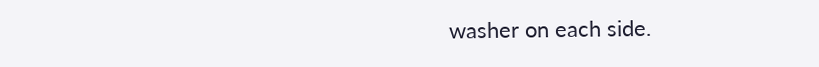washer on each side.